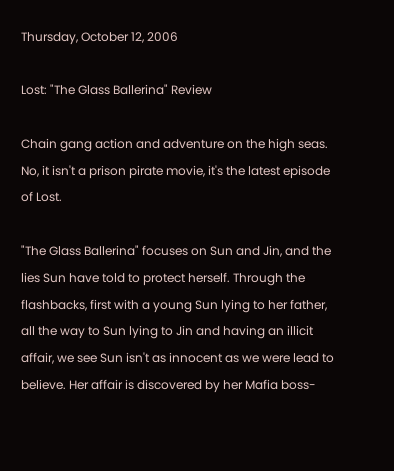Thursday, October 12, 2006

Lost: "The Glass Ballerina" Review

Chain gang action and adventure on the high seas. No, it isn't a prison pirate movie, it's the latest episode of Lost.

"The Glass Ballerina" focuses on Sun and Jin, and the lies Sun have told to protect herself. Through the flashbacks, first with a young Sun lying to her father, all the way to Sun lying to Jin and having an illicit affair, we see Sun isn't as innocent as we were lead to believe. Her affair is discovered by her Mafia boss-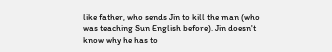like father, who sends Jin to kill the man (who was teaching Sun English before). Jin doesn't know why he has to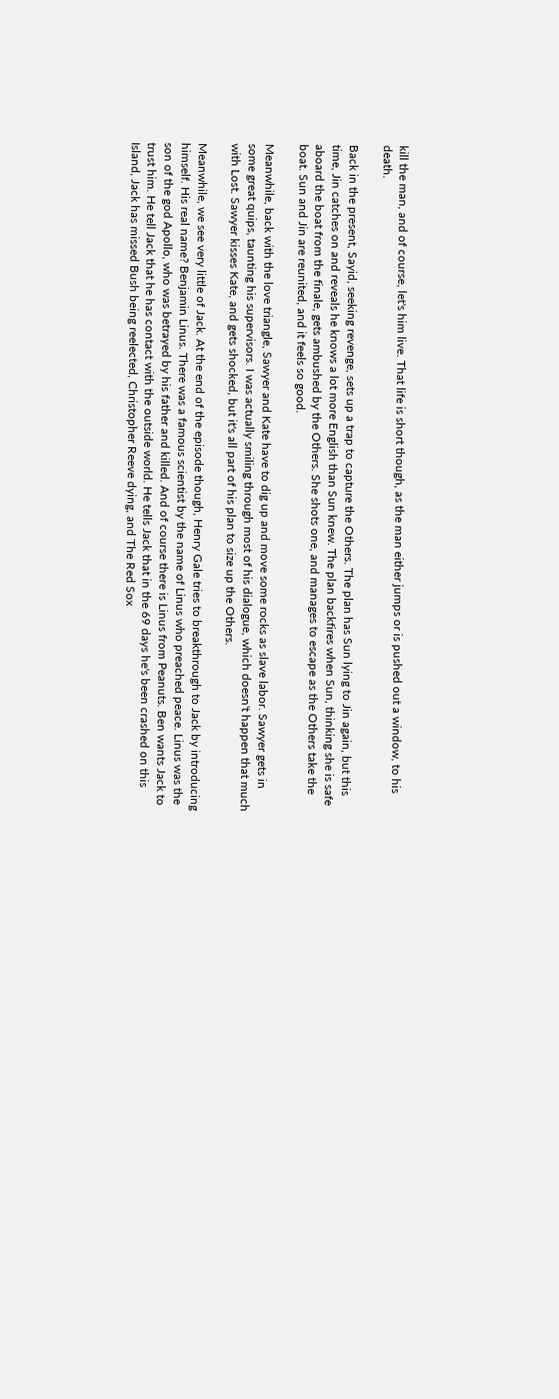kill the man, and of course, let's him live. That life is short though, as the man either jumps or is pushed out a window, to his death.

Back in the present, Sayid, seeking revenge, sets up a trap to capture the Others. The plan has Sun lying to Jin again, but this time, Jin catches on and reveals he knows a lot more English than Sun knew. The plan backfires when Sun, thinking she is safe aboard the boat from the finale, gets ambushed by the Others. She shots one, and manages to escape as the Others take the boat. Sun and Jin are reunited, and it feels so good.

Meanwhile, back with the love triangle, Sawyer and Kate have to dig up and move some rocks as slave labor. Sawyer gets in some great quips, taunting his supervisors. I was actually smiling through most of his dialogue, which doesn't happen that much with Lost. Sawyer kisses Kate, and gets shocked, but it's all part of his plan to size up the Others.

Meanwhile, we see very little of Jack. At the end of the episode though, Henry Gale tries to breakthrough to Jack by introducing himself. His real name? Benjamin Linus. There was a famous scientist by the name of Linus who preached peace. Linus was the son of the god Apollo, who was betrayed by his father and killed. And of course there is Linus from Peanuts. Ben wants Jack to trust him. He tell Jack that he has contact with the outside world. He tells Jack that in the 69 days he's been crashed on this Island, Jack has missed Bush being reelected, Christopher Reeve dying, and The Red Sox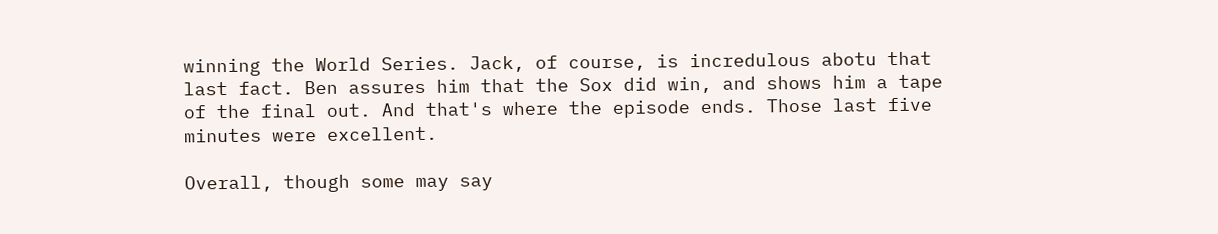winning the World Series. Jack, of course, is incredulous abotu that last fact. Ben assures him that the Sox did win, and shows him a tape of the final out. And that's where the episode ends. Those last five minutes were excellent.

Overall, though some may say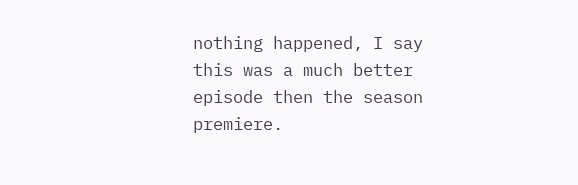nothing happened, I say this was a much better episode then the season premiere.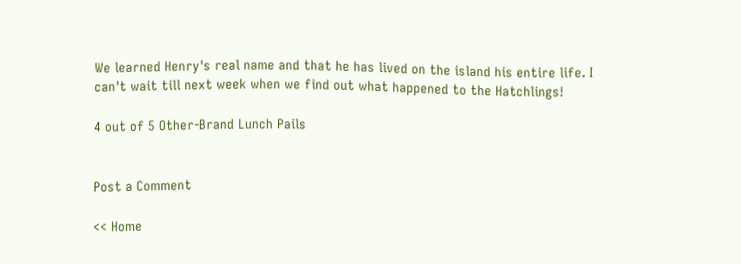We learned Henry's real name and that he has lived on the island his entire life. I can't wait till next week when we find out what happened to the Hatchlings!

4 out of 5 Other-Brand Lunch Pails


Post a Comment

<< Home